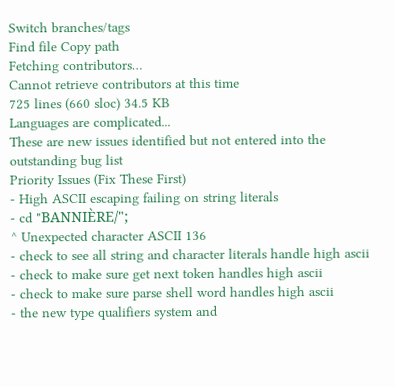Switch branches/tags
Find file Copy path
Fetching contributors…
Cannot retrieve contributors at this time
725 lines (660 sloc) 34.5 KB
Languages are complicated...
These are new issues identified but not entered into the outstanding bug list
Priority Issues (Fix These First)
- High ASCII escaping failing on string literals
- cd "BANNIÈRE/";
^ Unexpected character ASCII 136
- check to see all string and character literals handle high ascii
- check to make sure get next token handles high ascii
- check to make sure parse shell word handles high ascii
- the new type qualifiers system and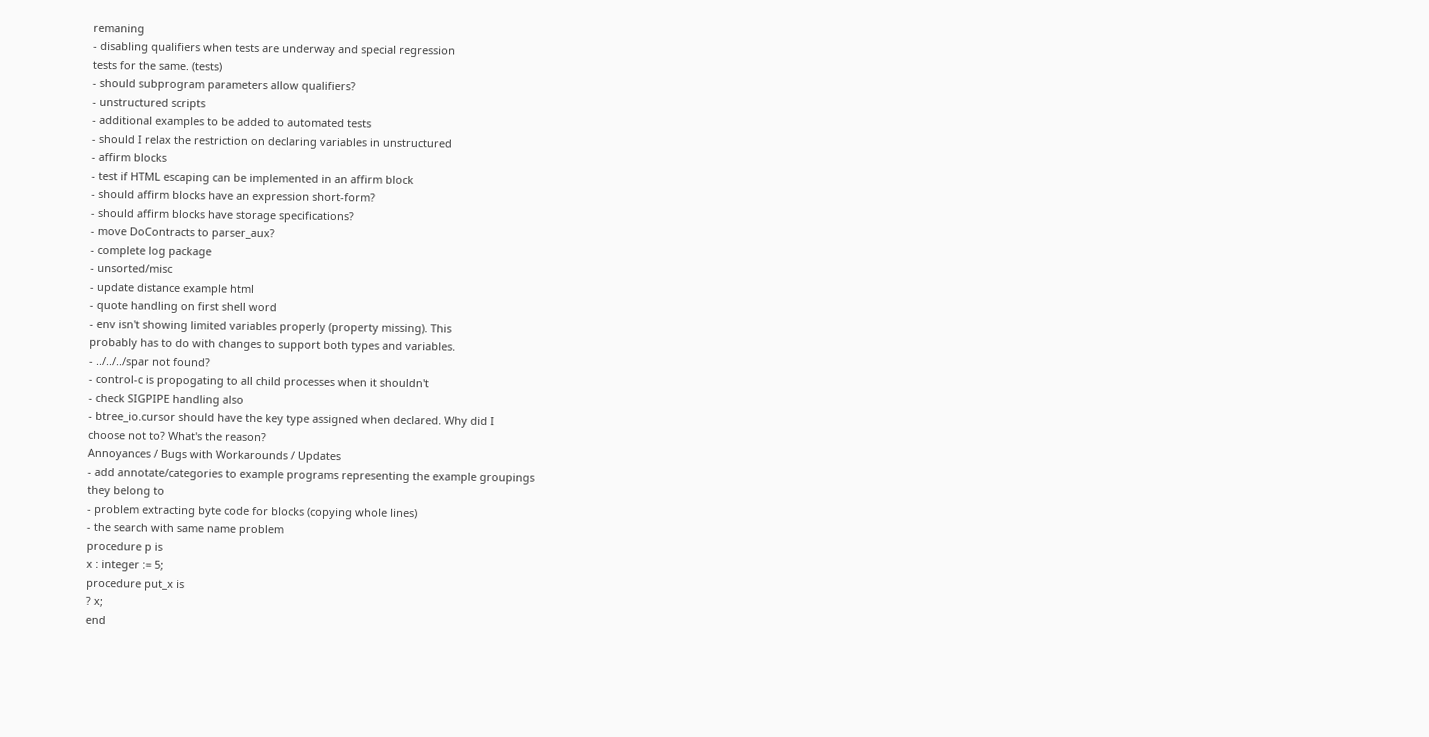remaning
- disabling qualifiers when tests are underway and special regression
tests for the same. (tests)
- should subprogram parameters allow qualifiers?
- unstructured scripts
- additional examples to be added to automated tests
- should I relax the restriction on declaring variables in unstructured
- affirm blocks
- test if HTML escaping can be implemented in an affirm block
- should affirm blocks have an expression short-form?
- should affirm blocks have storage specifications?
- move DoContracts to parser_aux?
- complete log package
- unsorted/misc
- update distance example html
- quote handling on first shell word
- env isn't showing limited variables properly (property missing). This
probably has to do with changes to support both types and variables.
- ../../../spar not found?
- control-c is propogating to all child processes when it shouldn't
- check SIGPIPE handling also
- btree_io.cursor should have the key type assigned when declared. Why did I
choose not to? What's the reason?
Annoyances / Bugs with Workarounds / Updates
- add annotate/categories to example programs representing the example groupings
they belong to
- problem extracting byte code for blocks (copying whole lines)
- the search with same name problem
procedure p is
x : integer := 5;
procedure put_x is
? x;
end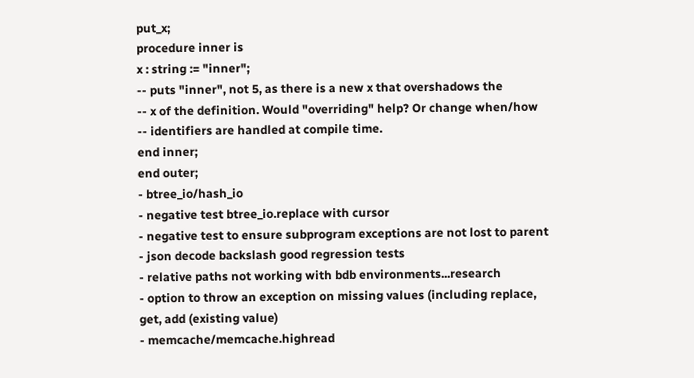put_x;
procedure inner is
x : string := "inner";
-- puts "inner", not 5, as there is a new x that overshadows the
-- x of the definition. Would "overriding" help? Or change when/how
-- identifiers are handled at compile time.
end inner;
end outer;
- btree_io/hash_io
- negative test btree_io.replace with cursor
- negative test to ensure subprogram exceptions are not lost to parent
- json decode backslash good regression tests
- relative paths not working with bdb environments...research
- option to throw an exception on missing values (including replace, get, add (existing value)
- memcache/memcache.highread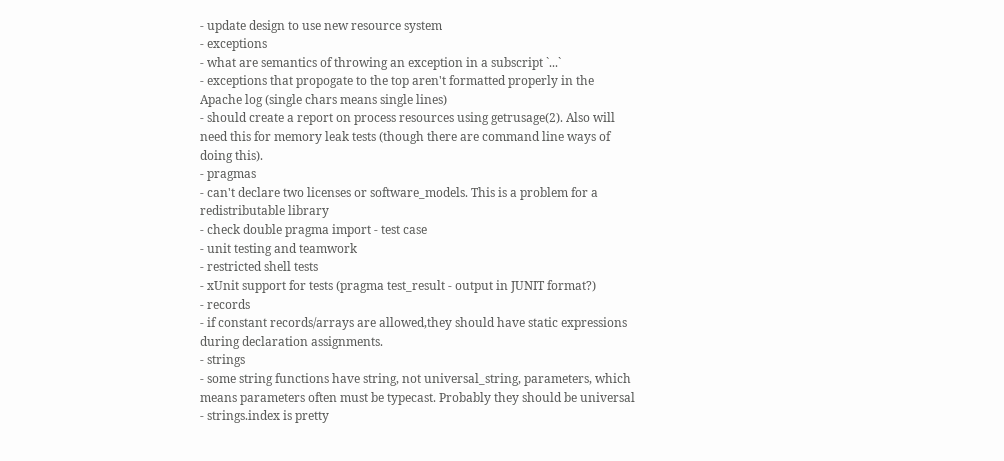- update design to use new resource system
- exceptions
- what are semantics of throwing an exception in a subscript `...`
- exceptions that propogate to the top aren't formatted properly in the
Apache log (single chars means single lines)
- should create a report on process resources using getrusage(2). Also will
need this for memory leak tests (though there are command line ways of
doing this).
- pragmas
- can't declare two licenses or software_models. This is a problem for a
redistributable library
- check double pragma import - test case
- unit testing and teamwork
- restricted shell tests
- xUnit support for tests (pragma test_result - output in JUNIT format?)
- records
- if constant records/arrays are allowed,they should have static expressions
during declaration assignments.
- strings
- some string functions have string, not universal_string, parameters, which
means parameters often must be typecast. Probably they should be universal
- strings.index is pretty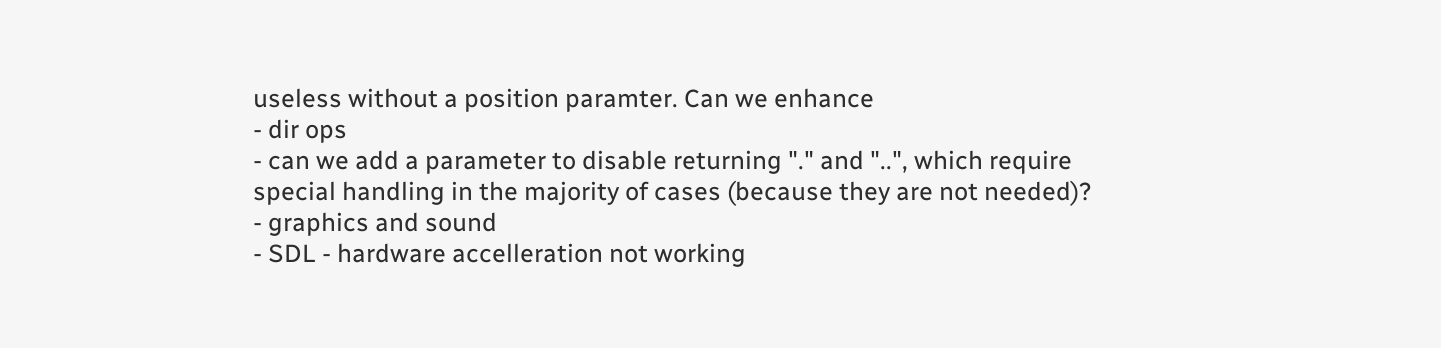useless without a position paramter. Can we enhance
- dir ops
- can we add a parameter to disable returning "." and "..", which require
special handling in the majority of cases (because they are not needed)?
- graphics and sound
- SDL - hardware accelleration not working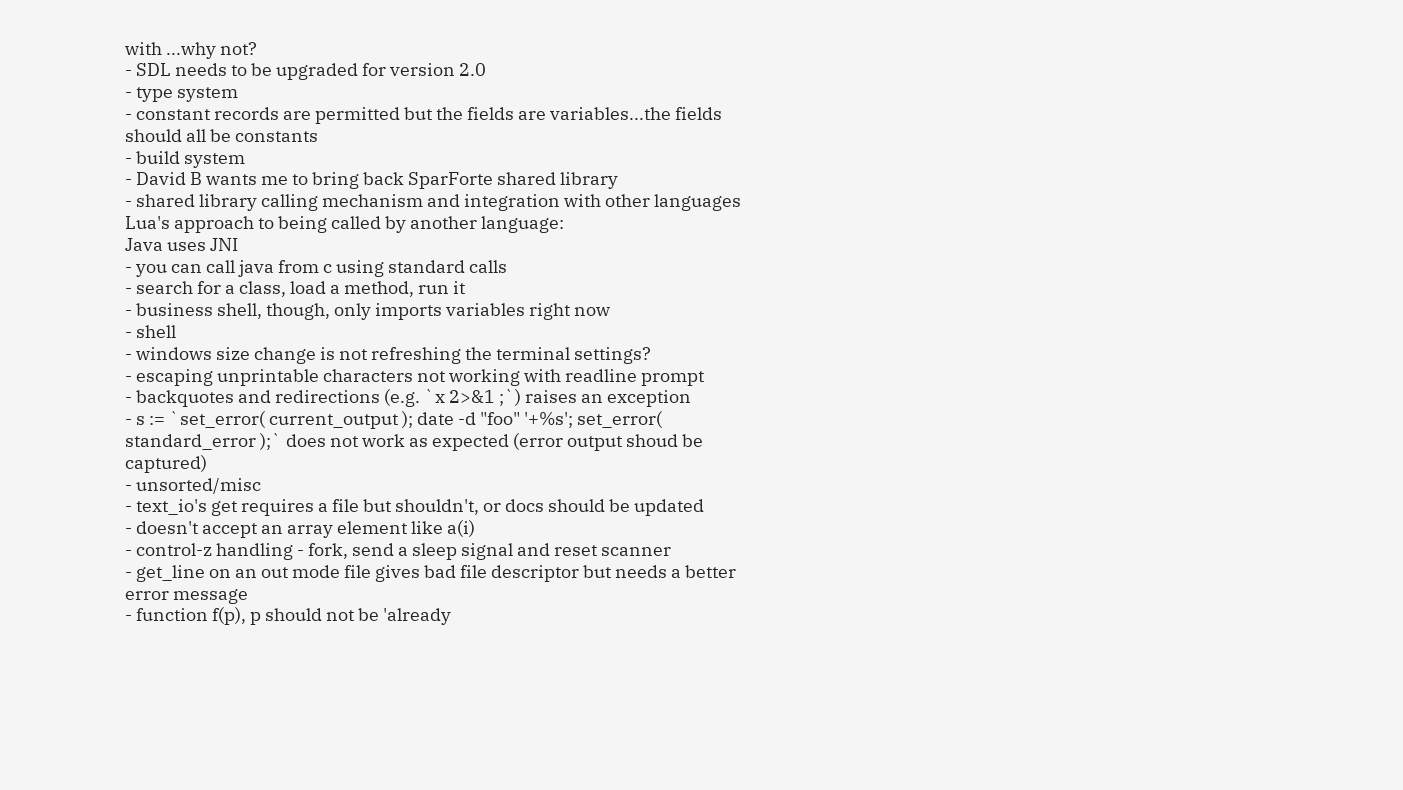with ...why not?
- SDL needs to be upgraded for version 2.0
- type system
- constant records are permitted but the fields are variables...the fields should all be constants
- build system
- David B wants me to bring back SparForte shared library
- shared library calling mechanism and integration with other languages
Lua's approach to being called by another language:
Java uses JNI
- you can call java from c using standard calls
- search for a class, load a method, run it
- business shell, though, only imports variables right now
- shell
- windows size change is not refreshing the terminal settings?
- escaping unprintable characters not working with readline prompt
- backquotes and redirections (e.g. `x 2>&1 ;`) raises an exception
- s := `set_error( current_output ); date -d "foo" '+%s'; set_error( standard_error );` does not work as expected (error output shoud be captured)
- unsorted/misc
- text_io's get requires a file but shouldn't, or docs should be updated
- doesn't accept an array element like a(i)
- control-z handling - fork, send a sleep signal and reset scanner
- get_line on an out mode file gives bad file descriptor but needs a better
error message
- function f(p), p should not be 'already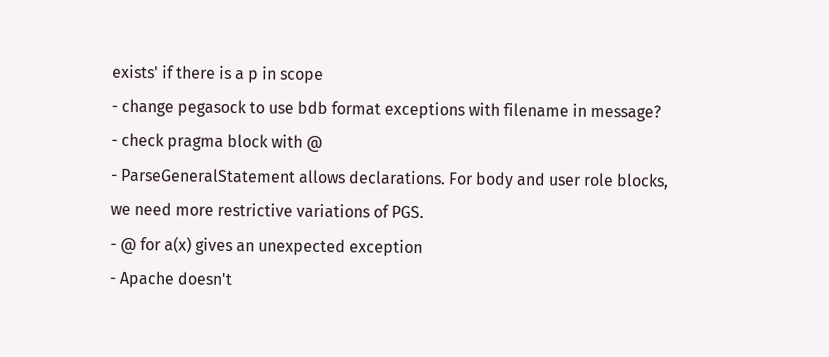exists' if there is a p in scope
- change pegasock to use bdb format exceptions with filename in message?
- check pragma block with @
- ParseGeneralStatement allows declarations. For body and user role blocks,
we need more restrictive variations of PGS.
- @ for a(x) gives an unexpected exception
- Apache doesn't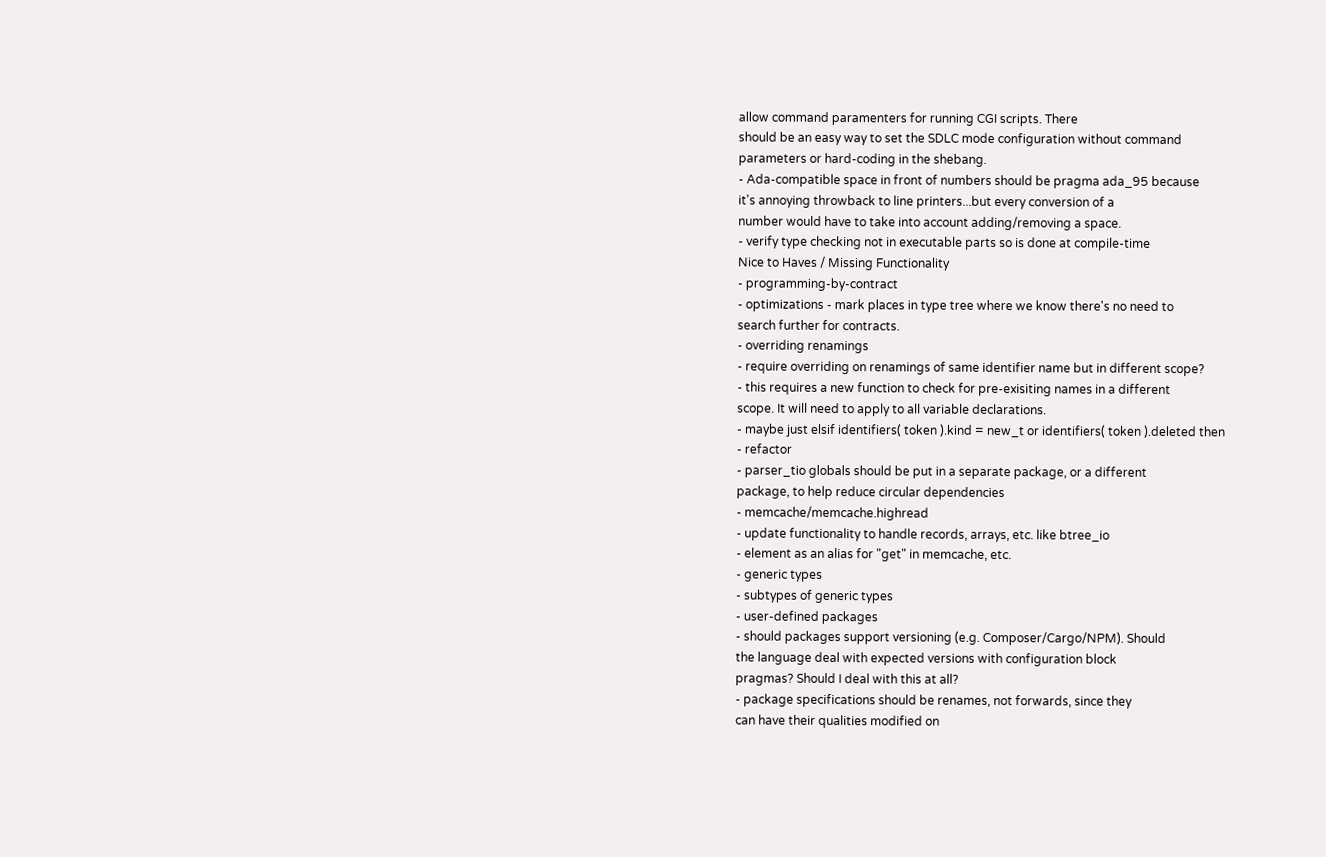allow command paramenters for running CGI scripts. There
should be an easy way to set the SDLC mode configuration without command
parameters or hard-coding in the shebang.
- Ada-compatible space in front of numbers should be pragma ada_95 because
it's annoying throwback to line printers...but every conversion of a
number would have to take into account adding/removing a space.
- verify type checking not in executable parts so is done at compile-time
Nice to Haves / Missing Functionality
- programming-by-contract
- optimizations - mark places in type tree where we know there's no need to
search further for contracts.
- overriding renamings
- require overriding on renamings of same identifier name but in different scope?
- this requires a new function to check for pre-exisiting names in a different
scope. It will need to apply to all variable declarations.
- maybe just elsif identifiers( token ).kind = new_t or identifiers( token ).deleted then
- refactor
- parser_tio globals should be put in a separate package, or a different
package, to help reduce circular dependencies
- memcache/memcache.highread
- update functionality to handle records, arrays, etc. like btree_io
- element as an alias for "get" in memcache, etc.
- generic types
- subtypes of generic types
- user-defined packages
- should packages support versioning (e.g. Composer/Cargo/NPM). Should
the language deal with expected versions with configuration block
pragmas? Should I deal with this at all?
- package specifications should be renames, not forwards, since they
can have their qualities modified on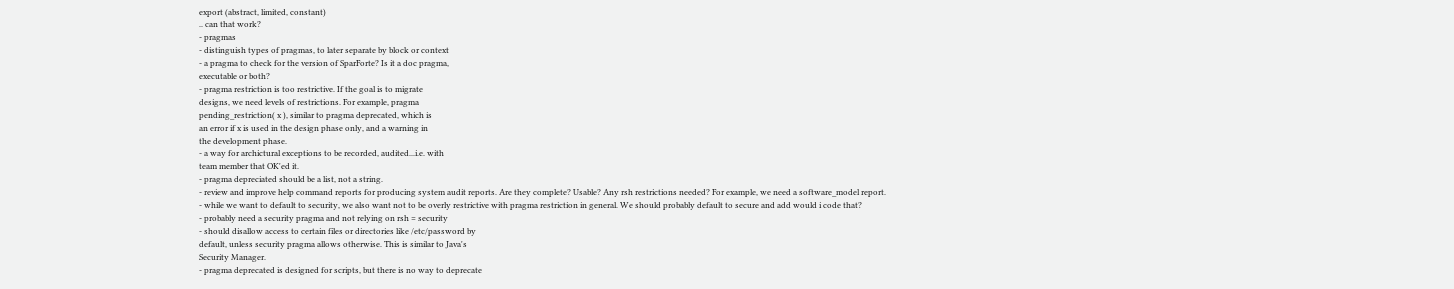export (abstract, limited, constant)
.. can that work?
- pragmas
- distinguish types of pragmas, to later separate by block or context
- a pragma to check for the version of SparForte? Is it a doc pragma,
executable or both?
- pragma restriction is too restrictive. If the goal is to migrate
designs, we need levels of restrictions. For example, pragma
pending_restriction( x ), similar to pragma deprecated, which is
an error if x is used in the design phase only, and a warning in
the development phase.
- a way for archictural exceptions to be recorded, audited...i.e. with
team member that OK'ed it.
- pragma depreciated should be a list, not a string.
- review and improve help command reports for producing system audit reports. Are they complete? Usable? Any rsh restrictions needed? For example, we need a software_model report.
- while we want to default to security, we also want not to be overly restrictive with pragma restriction in general. We should probably default to secure and add would i code that?
- probably need a security pragma and not relying on rsh = security
- should disallow access to certain files or directories like /etc/password by
default, unless security pragma allows otherwise. This is similar to Java's
Security Manager.
- pragma deprecated is designed for scripts, but there is no way to deprecate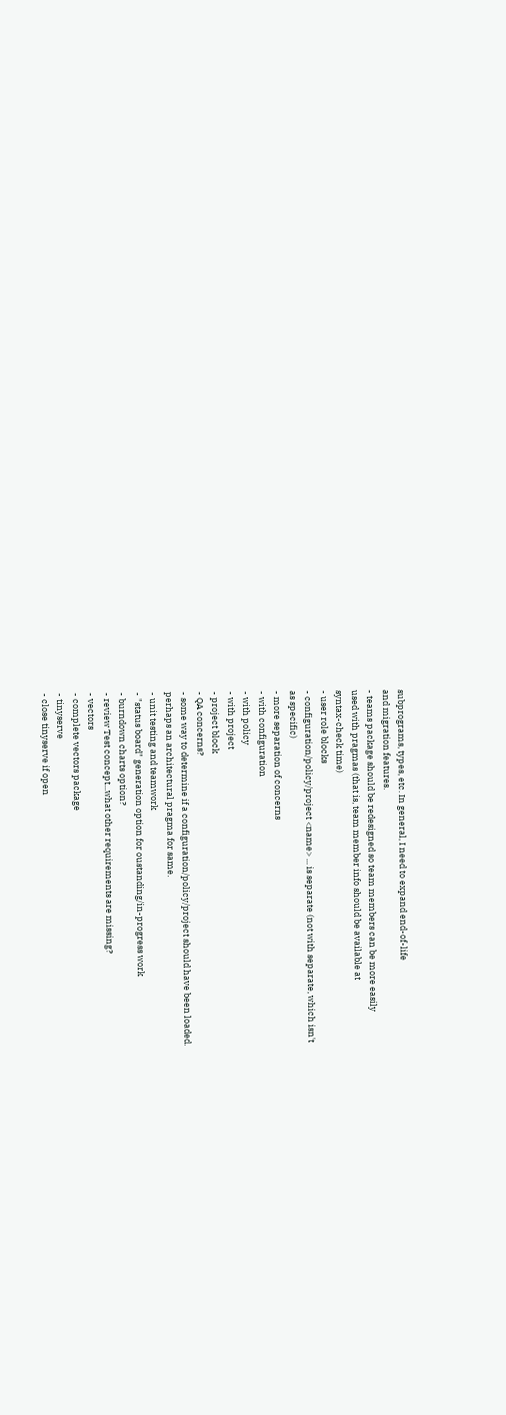subprograms, types, etc. In general, I need to expand end-of-life
and migration features.
- teams package should be redesigned so team members can be more easily
used with pragmas (that is, team member info should be available at
syntax-check time)
- user role blocks
- configuration/policy/project <name> ... is separate (not with separate, which isn't
as specific)
- more separation of concerns
- with configuration
- with policy
- with project
- project block
- QA concerns?
- some way to determine if a configuration/policy/project should have been loaded.
perhaps an architectural pragma for same.
- unit testing and teamwork
- "status board" generation option for oustanding/in-progress work
- burndown charts option?
- review Test concept...what other requirements are missing?
- vectors
- complete vectors package
- tinyserve
- close tinyserve if open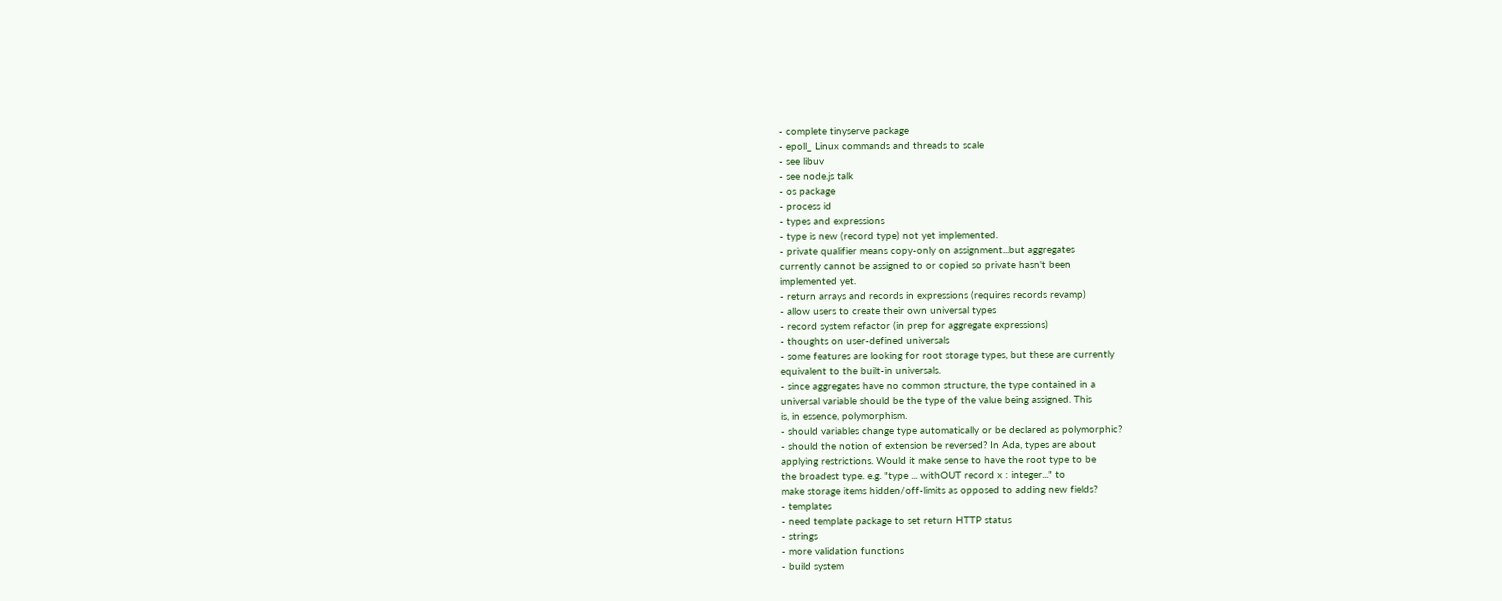- complete tinyserve package
- epoll_ Linux commands and threads to scale
- see libuv
- see node.js talk
- os package
- process id
- types and expressions
- type is new (record type) not yet implemented.
- private qualifier means copy-only on assignment...but aggregates
currently cannot be assigned to or copied so private hasn't been
implemented yet.
- return arrays and records in expressions (requires records revamp)
- allow users to create their own universal types
- record system refactor (in prep for aggregate expressions)
- thoughts on user-defined universals
- some features are looking for root storage types, but these are currently
equivalent to the built-in universals.
- since aggregates have no common structure, the type contained in a
universal variable should be the type of the value being assigned. This
is, in essence, polymorphism.
- should variables change type automatically or be declared as polymorphic?
- should the notion of extension be reversed? In Ada, types are about
applying restrictions. Would it make sense to have the root type to be
the broadest type. e.g. "type ... withOUT record x : integer..." to
make storage items hidden/off-limits as opposed to adding new fields?
- templates
- need template package to set return HTTP status
- strings
- more validation functions
- build system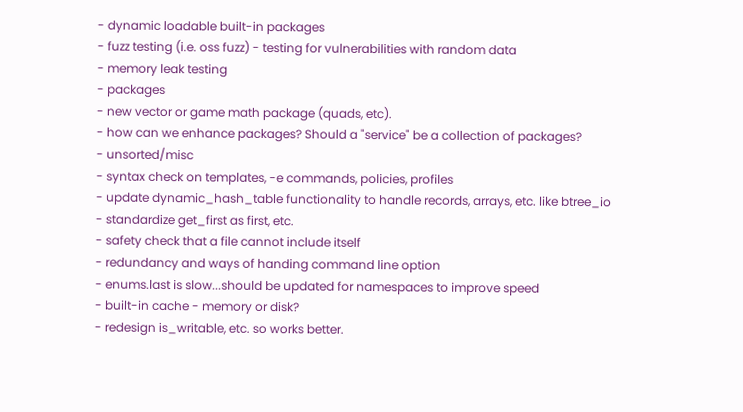- dynamic loadable built-in packages
- fuzz testing (i.e. oss fuzz) - testing for vulnerabilities with random data
- memory leak testing
- packages
- new vector or game math package (quads, etc).
- how can we enhance packages? Should a "service" be a collection of packages?
- unsorted/misc
- syntax check on templates, -e commands, policies, profiles
- update dynamic_hash_table functionality to handle records, arrays, etc. like btree_io
- standardize get_first as first, etc.
- safety check that a file cannot include itself
- redundancy and ways of handing command line option
- enums.last is slow...should be updated for namespaces to improve speed
- built-in cache - memory or disk?
- redesign is_writable, etc. so works better.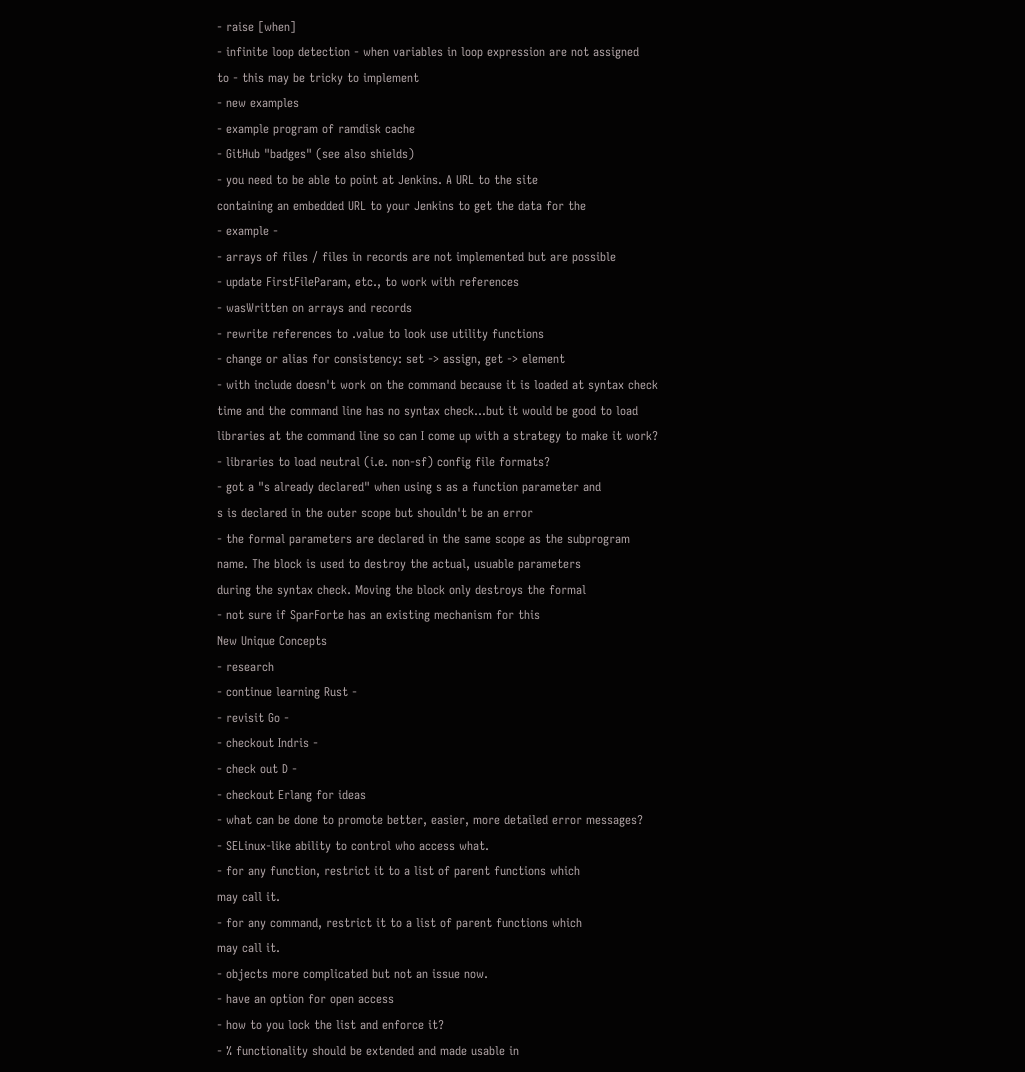- raise [when]
- infinite loop detection - when variables in loop expression are not assigned
to - this may be tricky to implement
- new examples
- example program of ramdisk cache
- GitHub "badges" (see also shields)
- you need to be able to point at Jenkins. A URL to the site
containing an embedded URL to your Jenkins to get the data for the
- example -
- arrays of files / files in records are not implemented but are possible
- update FirstFileParam, etc., to work with references
- wasWritten on arrays and records
- rewrite references to .value to look use utility functions
- change or alias for consistency: set -> assign, get -> element
- with include doesn't work on the command because it is loaded at syntax check
time and the command line has no syntax check...but it would be good to load
libraries at the command line so can I come up with a strategy to make it work?
- libraries to load neutral (i.e. non-sf) config file formats?
- got a "s already declared" when using s as a function parameter and
s is declared in the outer scope but shouldn't be an error
- the formal parameters are declared in the same scope as the subprogram
name. The block is used to destroy the actual, usuable parameters
during the syntax check. Moving the block only destroys the formal
- not sure if SparForte has an existing mechanism for this
New Unique Concepts
- research
- continue learning Rust -
- revisit Go -
- checkout Indris -
- check out D -
- checkout Erlang for ideas
- what can be done to promote better, easier, more detailed error messages?
- SELinux-like ability to control who access what.
- for any function, restrict it to a list of parent functions which
may call it.
- for any command, restrict it to a list of parent functions which
may call it.
- objects more complicated but not an issue now.
- have an option for open access
- how to you lock the list and enforce it?
- % functionality should be extended and made usable in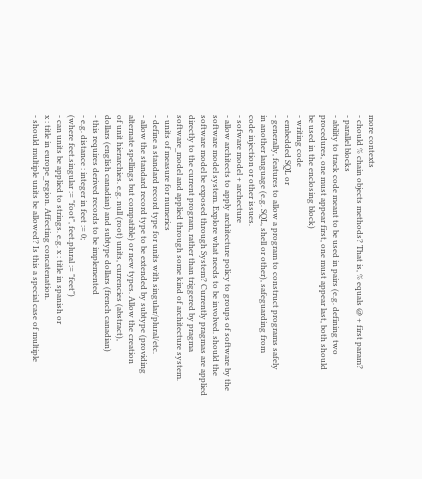more contexts
- chould % chain objects methods? That is, % equals @ + first param?
- parallel blocks
- ability to track code meant to be used in pairs (e.g. defining two
procedures, one must appear first, one must appear last, both should
be used in the enclosing block)
- writing code
- embedded SQL or
- generally, features to allow a program to construct programs safely
in another language (e.g. SQL, shell or other), safeguarding from
code injection or other issues.
- sofware model + archecture
- allow architects to apply architecture policy to groups of software by the
software model system. Explore what needs to be involved. should the
software model be exposed through System? Currently pragmas are applied
directly to the current program, rather than triggered by pragma
software_model and applied through some kind of architecture system.
- units of measure for numerics
- define a standard record type for units with singular/plural/etc.
- allow the standard record type to be extended by subtype (providing
alternate spellings but compatible) or new types. Allow the creation
of unit hierarchies. e.g. null (root) units, currencies (abstract),
dollars (english canadian) and subtype dollars (french canadian)
- this requires derived records to be implemented
- e.g. distance : integer in feet := 0;
(where feet.singular := "foot", feet.plural := "feet")
- can units be applied to strings. e.g. x : title in spanish or
x : title in europe_region. Affecting concatenation.
- should multiple units be allowed? Is this a special case of multiple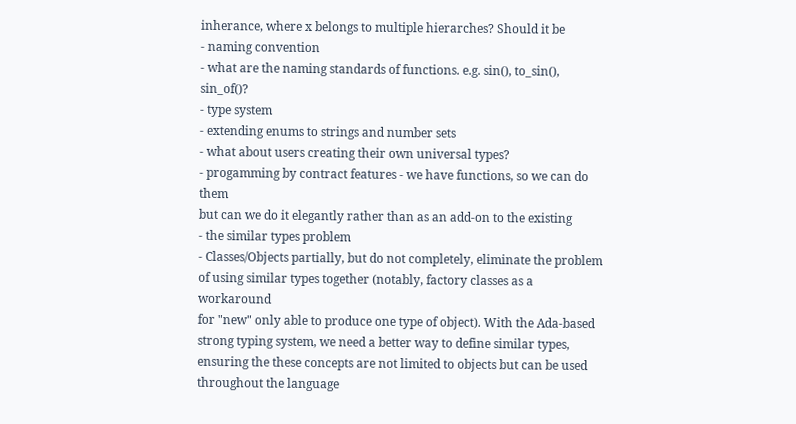inherance, where x belongs to multiple hierarches? Should it be
- naming convention
- what are the naming standards of functions. e.g. sin(), to_sin(), sin_of()?
- type system
- extending enums to strings and number sets
- what about users creating their own universal types?
- progamming by contract features - we have functions, so we can do them
but can we do it elegantly rather than as an add-on to the existing
- the similar types problem
- Classes/Objects partially, but do not completely, eliminate the problem
of using similar types together (notably, factory classes as a workaround
for "new" only able to produce one type of object). With the Ada-based
strong typing system, we need a better way to define similar types,
ensuring the these concepts are not limited to objects but can be used
throughout the language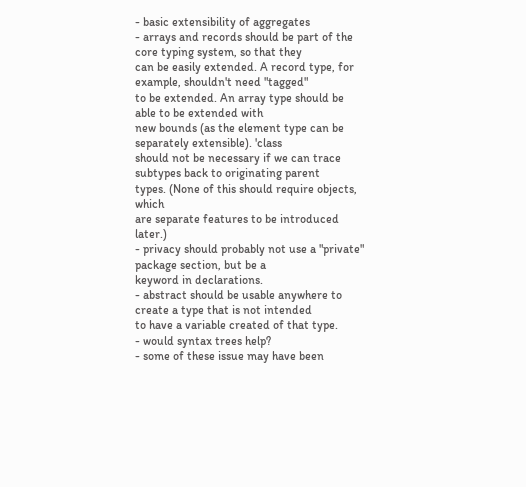- basic extensibility of aggregates
- arrays and records should be part of the core typing system, so that they
can be easily extended. A record type, for example, shouldn't need "tagged"
to be extended. An array type should be able to be extended with
new bounds (as the element type can be separately extensible). 'class
should not be necessary if we can trace subtypes back to originating parent
types. (None of this should require objects, which
are separate features to be introduced later.)
- privacy should probably not use a "private" package section, but be a
keyword in declarations.
- abstract should be usable anywhere to create a type that is not intended
to have a variable created of that type.
- would syntax trees help?
- some of these issue may have been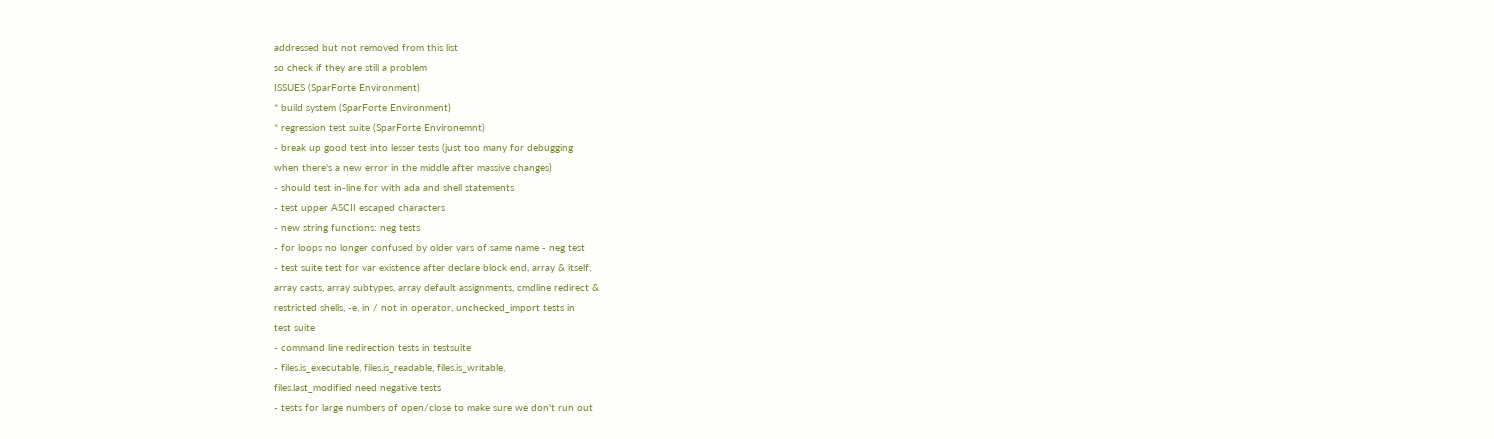addressed but not removed from this list
so check if they are still a problem
ISSUES (SparForte Environment)
* build system (SparForte Environment)
* regression test suite (SparForte Environemnt)
- break up good test into lesser tests (just too many for debugging
when there's a new error in the middle after massive changes)
- should test in-line for with ada and shell statements
- test upper ASCII escaped characters
- new string functions: neg tests
- for loops no longer confused by older vars of same name - neg test
- test suite test for var existence after declare block end, array & itself,
array casts, array subtypes, array default assignments, cmdline redirect &
restricted shells, -e, in / not in operator, unchecked_import tests in
test suite
- command line redirection tests in testsuite
- files.is_executable, files.is_readable, files.is_writable,
files.last_modified need negative tests
- tests for large numbers of open/close to make sure we don't run out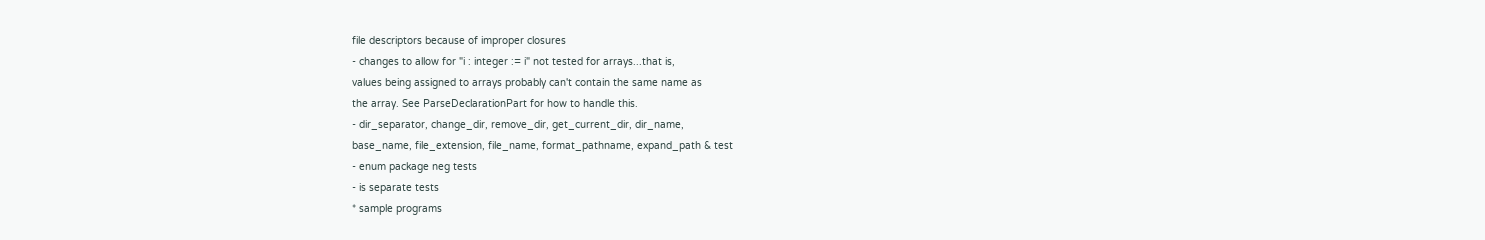file descriptors because of improper closures
- changes to allow for "i : integer := i" not tested for arrays...that is,
values being assigned to arrays probably can't contain the same name as
the array. See ParseDeclarationPart for how to handle this.
- dir_separator, change_dir, remove_dir, get_current_dir, dir_name,
base_name, file_extension, file_name, format_pathname, expand_path & test
- enum package neg tests
- is separate tests
* sample programs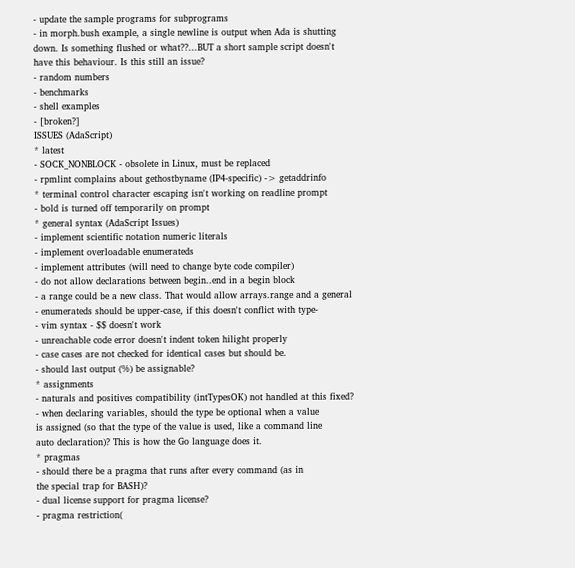- update the sample programs for subprograms
- in morph.bush example, a single newline is output when Ada is shutting
down. Is something flushed or what??...BUT a short sample script doesn't
have this behaviour. Is this still an issue?
- random numbers
- benchmarks
- shell examples
- [broken?]
ISSUES (AdaScript)
* latest
- SOCK_NONBLOCK - obsolete in Linux, must be replaced
- rpmlint complains about gethostbyname (IP4-specific) -> getaddrinfo
* terminal control character escaping isn't working on readline prompt
- bold is turned off temporarily on prompt
* general syntax (AdaScript Issues)
- implement scientific notation numeric literals
- implement overloadable enumerateds
- implement attributes (will need to change byte code compiler)
- do not allow declarations between begin..end in a begin block
- a range could be a new class. That would allow arrays.range and a general
- enumerateds should be upper-case, if this doesn't conflict with type-
- vim syntax - $$ doesn't work
- unreachable code error doesn't indent token hilight properly
- case cases are not checked for identical cases but should be.
- should last output (%) be assignable?
* assignments
- naturals and positives compatibility (intTypesOK) not handled at this fixed?
- when declaring variables, should the type be optional when a value
is assigned (so that the type of the value is used, like a command line
auto declaration)? This is how the Go language does it.
* pragmas
- should there be a pragma that runs after every command (as in
the special trap for BASH)?
- dual license support for pragma license?
- pragma restriction(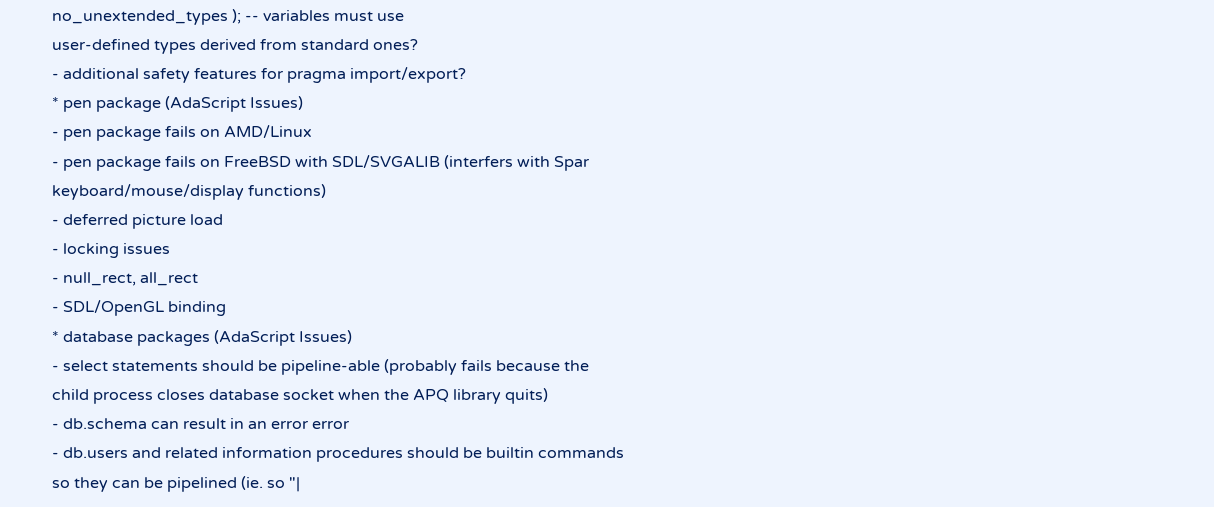no_unextended_types ); -- variables must use
user-defined types derived from standard ones?
- additional safety features for pragma import/export?
* pen package (AdaScript Issues)
- pen package fails on AMD/Linux
- pen package fails on FreeBSD with SDL/SVGALIB (interfers with Spar
keyboard/mouse/display functions)
- deferred picture load
- locking issues
- null_rect, all_rect
- SDL/OpenGL binding
* database packages (AdaScript Issues)
- select statements should be pipeline-able (probably fails because the
child process closes database socket when the APQ library quits)
- db.schema can result in an error error
- db.users and related information procedures should be builtin commands
so they can be pipelined (ie. so "|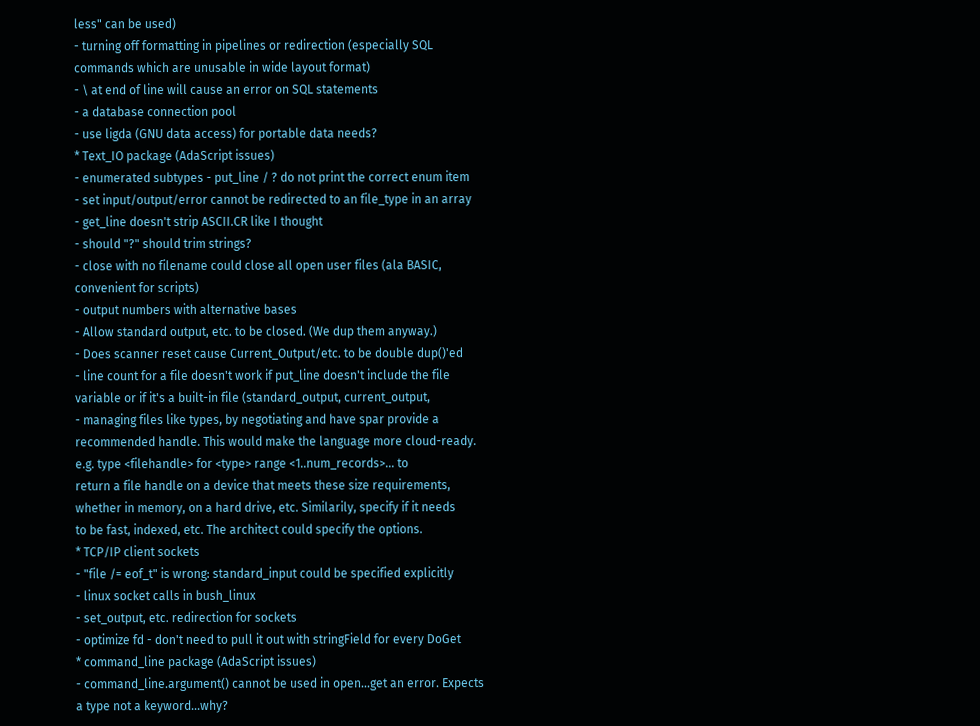less" can be used)
- turning off formatting in pipelines or redirection (especially SQL
commands which are unusable in wide layout format)
- \ at end of line will cause an error on SQL statements
- a database connection pool
- use ligda (GNU data access) for portable data needs?
* Text_IO package (AdaScript issues)
- enumerated subtypes - put_line / ? do not print the correct enum item
- set input/output/error cannot be redirected to an file_type in an array
- get_line doesn't strip ASCII.CR like I thought
- should "?" should trim strings?
- close with no filename could close all open user files (ala BASIC,
convenient for scripts)
- output numbers with alternative bases
- Allow standard output, etc. to be closed. (We dup them anyway.)
- Does scanner reset cause Current_Output/etc. to be double dup()'ed
- line count for a file doesn't work if put_line doesn't include the file
variable or if it's a built-in file (standard_output, current_output,
- managing files like types, by negotiating and have spar provide a
recommended handle. This would make the language more cloud-ready.
e.g. type <filehandle> for <type> range <1..num_records>... to
return a file handle on a device that meets these size requirements,
whether in memory, on a hard drive, etc. Similarily, specify if it needs
to be fast, indexed, etc. The architect could specify the options.
* TCP/IP client sockets
- "file /= eof_t" is wrong: standard_input could be specified explicitly
- linux socket calls in bush_linux
- set_output, etc. redirection for sockets
- optimize fd - don't need to pull it out with stringField for every DoGet
* command_line package (AdaScript issues)
- command_line.argument() cannot be used in open...get an error. Expects
a type not a keyword...why?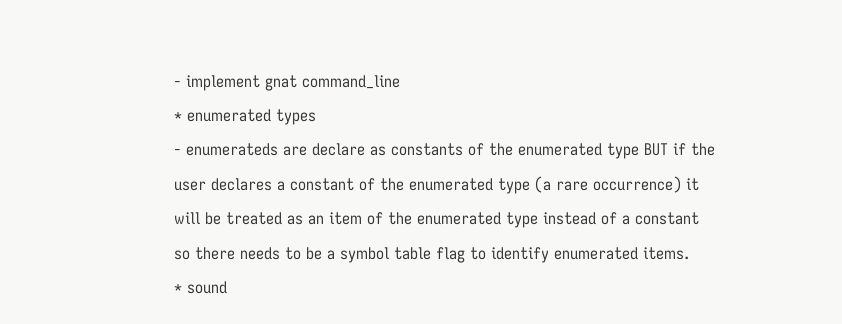- implement gnat command_line
* enumerated types
- enumerateds are declare as constants of the enumerated type BUT if the
user declares a constant of the enumerated type (a rare occurrence) it
will be treated as an item of the enumerated type instead of a constant
so there needs to be a symbol table flag to identify enumerated items.
* sound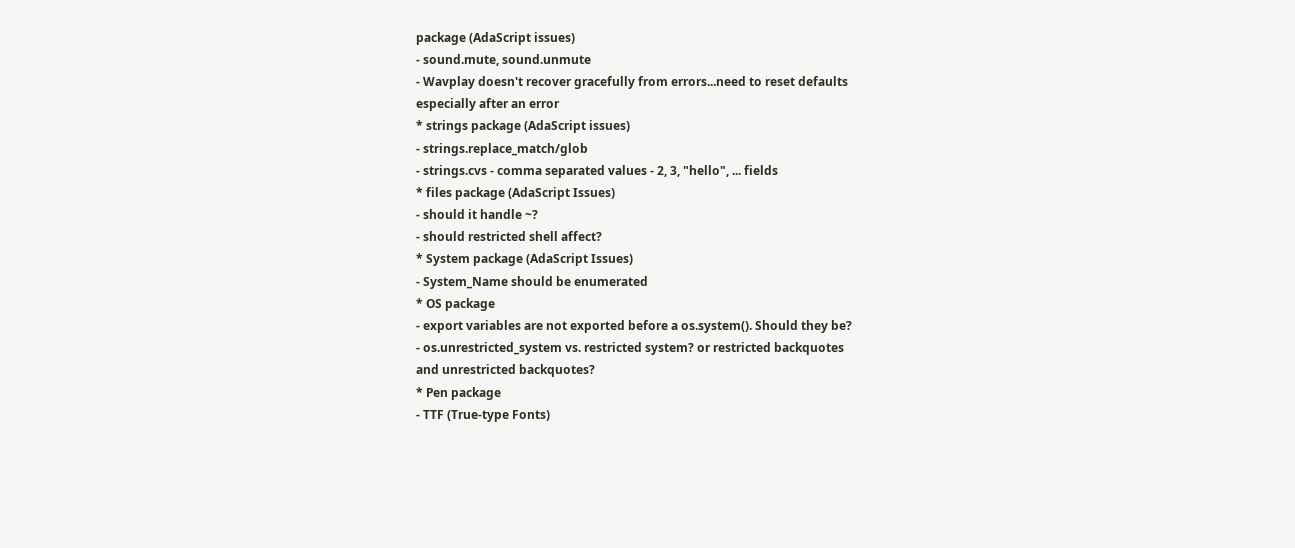package (AdaScript issues)
- sound.mute, sound.unmute
- Wavplay doesn't recover gracefully from errors...need to reset defaults
especially after an error
* strings package (AdaScript issues)
- strings.replace_match/glob
- strings.cvs - comma separated values - 2, 3, "hello", ... fields
* files package (AdaScript Issues)
- should it handle ~?
- should restricted shell affect?
* System package (AdaScript Issues)
- System_Name should be enumerated
* OS package
- export variables are not exported before a os.system(). Should they be?
- os.unrestricted_system vs. restricted system? or restricted backquotes
and unrestricted backquotes?
* Pen package
- TTF (True-type Fonts)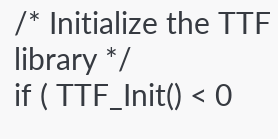/* Initialize the TTF library */
if ( TTF_Init() < 0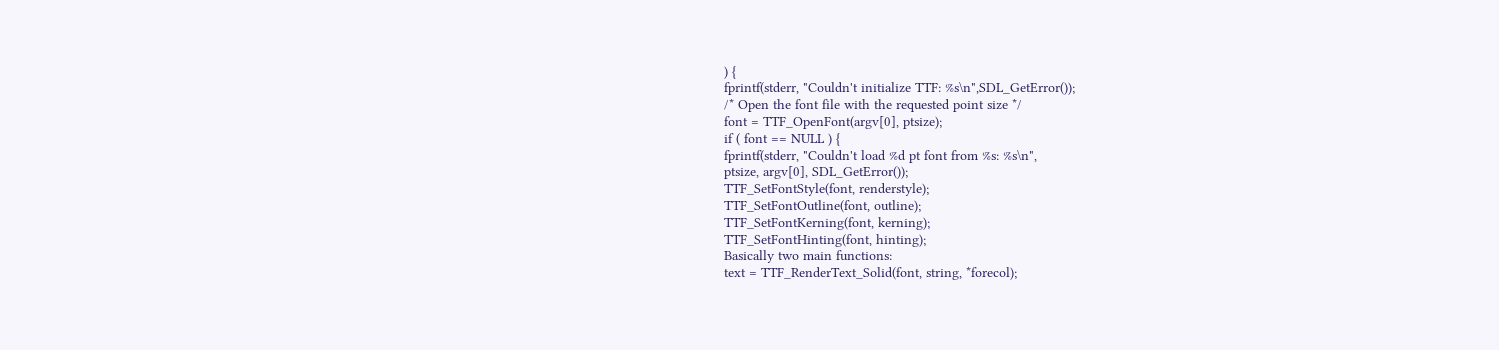) {
fprintf(stderr, "Couldn't initialize TTF: %s\n",SDL_GetError());
/* Open the font file with the requested point size */
font = TTF_OpenFont(argv[0], ptsize);
if ( font == NULL ) {
fprintf(stderr, "Couldn't load %d pt font from %s: %s\n",
ptsize, argv[0], SDL_GetError());
TTF_SetFontStyle(font, renderstyle);
TTF_SetFontOutline(font, outline);
TTF_SetFontKerning(font, kerning);
TTF_SetFontHinting(font, hinting);
Basically two main functions:
text = TTF_RenderText_Solid(font, string, *forecol);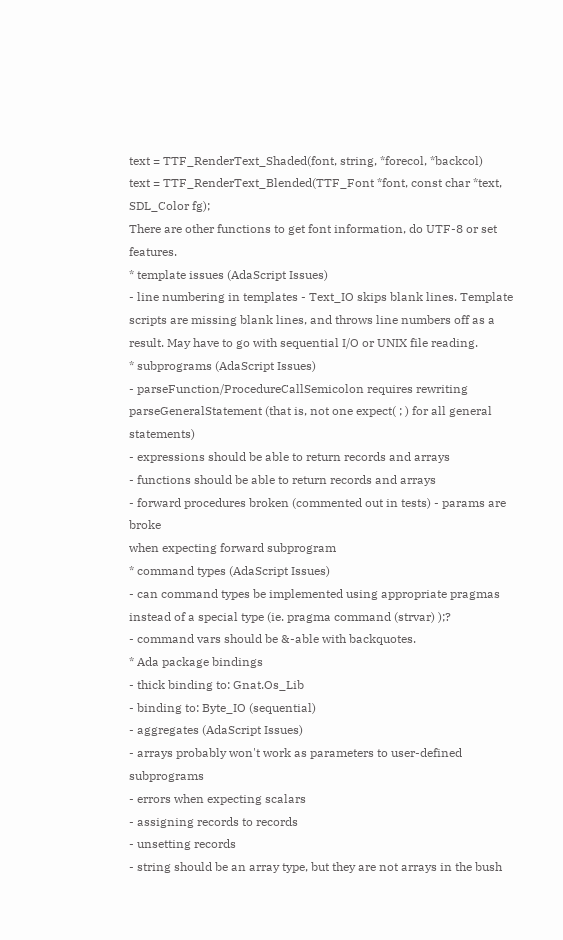text = TTF_RenderText_Shaded(font, string, *forecol, *backcol)
text = TTF_RenderText_Blended(TTF_Font *font, const char *text, SDL_Color fg);
There are other functions to get font information, do UTF-8 or set features.
* template issues (AdaScript Issues)
- line numbering in templates - Text_IO skips blank lines. Template
scripts are missing blank lines, and throws line numbers off as a
result. May have to go with sequential I/O or UNIX file reading.
* subprograms (AdaScript Issues)
- parseFunction/ProcedureCallSemicolon requires rewriting parseGeneralStatement (that is, not one expect( ; ) for all general statements)
- expressions should be able to return records and arrays
- functions should be able to return records and arrays
- forward procedures broken (commented out in tests) - params are broke
when expecting forward subprogram
* command types (AdaScript Issues)
- can command types be implemented using appropriate pragmas
instead of a special type (ie. pragma command (strvar) );?
- command vars should be &-able with backquotes.
* Ada package bindings
- thick binding to: Gnat.Os_Lib
- binding to: Byte_IO (sequential)
- aggregates (AdaScript Issues)
- arrays probably won't work as parameters to user-defined subprograms
- errors when expecting scalars
- assigning records to records
- unsetting records
- string should be an array type, but they are not arrays in the bush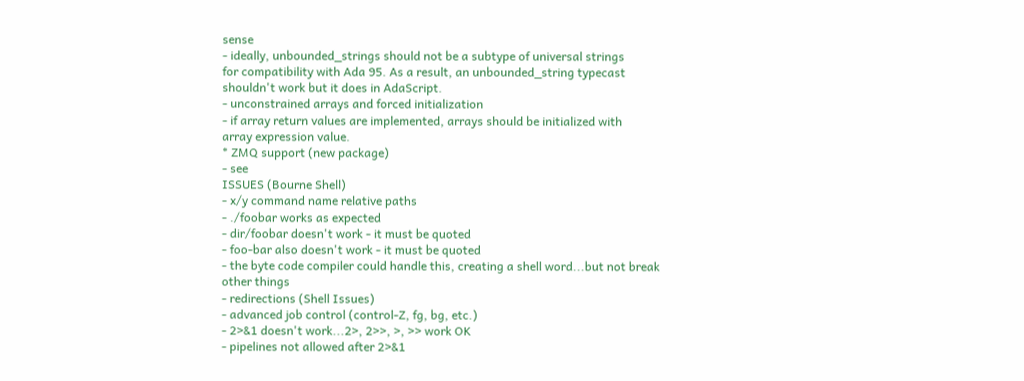sense
- ideally, unbounded_strings should not be a subtype of universal strings
for compatibility with Ada 95. As a result, an unbounded_string typecast
shouldn't work but it does in AdaScript.
- unconstrained arrays and forced initialization
- if array return values are implemented, arrays should be initialized with
array expression value.
* ZMQ support (new package)
- see
ISSUES (Bourne Shell)
- x/y command name relative paths
- ./foobar works as expected
- dir/foobar doesn't work - it must be quoted
- foo-bar also doesn't work - it must be quoted
- the byte code compiler could handle this, creating a shell word...but not break
other things
- redirections (Shell Issues)
- advanced job control (control-Z, fg, bg, etc.)
- 2>&1 doesn't work...2>, 2>>, >, >> work OK
- pipelines not allowed after 2>&1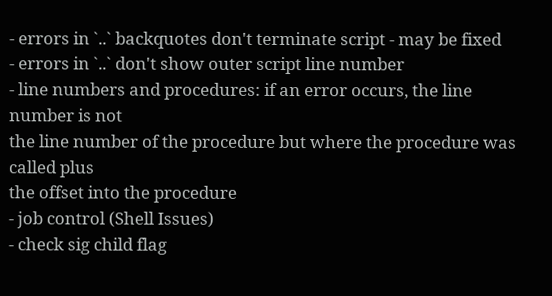- errors in `..` backquotes don't terminate script - may be fixed
- errors in `..` don't show outer script line number
- line numbers and procedures: if an error occurs, the line number is not
the line number of the procedure but where the procedure was called plus
the offset into the procedure
- job control (Shell Issues)
- check sig child flag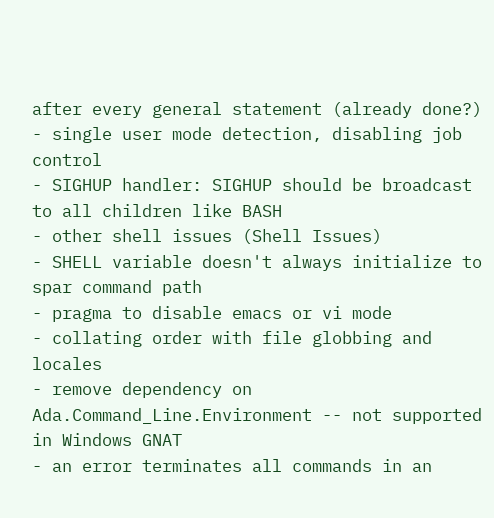after every general statement (already done?)
- single user mode detection, disabling job control
- SIGHUP handler: SIGHUP should be broadcast to all children like BASH
- other shell issues (Shell Issues)
- SHELL variable doesn't always initialize to spar command path
- pragma to disable emacs or vi mode
- collating order with file globbing and locales
- remove dependency on Ada.Command_Line.Environment -- not supported in Windows GNAT
- an error terminates all commands in an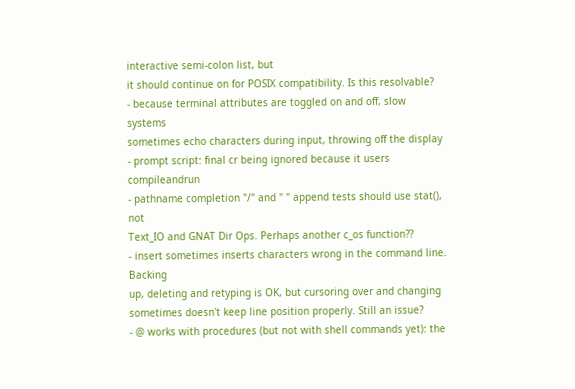interactive semi-colon list, but
it should continue on for POSIX compatibility. Is this resolvable?
- because terminal attributes are toggled on and off, slow systems
sometimes echo characters during input, throwing off the display
- prompt script: final cr being ignored because it users compileandrun
- pathname completion "/" and " " append tests should use stat(), not
Text_IO and GNAT Dir Ops. Perhaps another c_os function??
- insert sometimes inserts characters wrong in the command line. Backing
up, deleting and retyping is OK, but cursoring over and changing
sometimes doesn't keep line position properly. Still an issue?
- @ works with procedures (but not with shell commands yet): the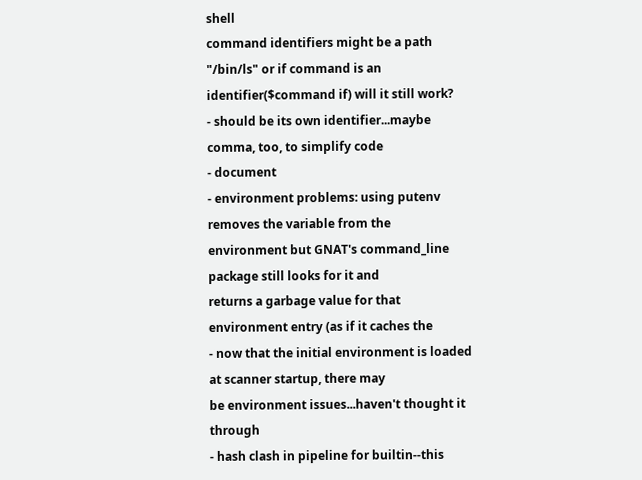shell
command identifiers might be a path "/bin/ls" or if command is an
identifier($command if) will it still work?
- should be its own identifier...maybe comma, too, to simplify code
- document
- environment problems: using putenv removes the variable from the
environment but GNAT's command_line package still looks for it and
returns a garbage value for that environment entry (as if it caches the
- now that the initial environment is loaded at scanner startup, there may
be environment issues...haven't thought it through
- hash clash in pipeline for builtin--this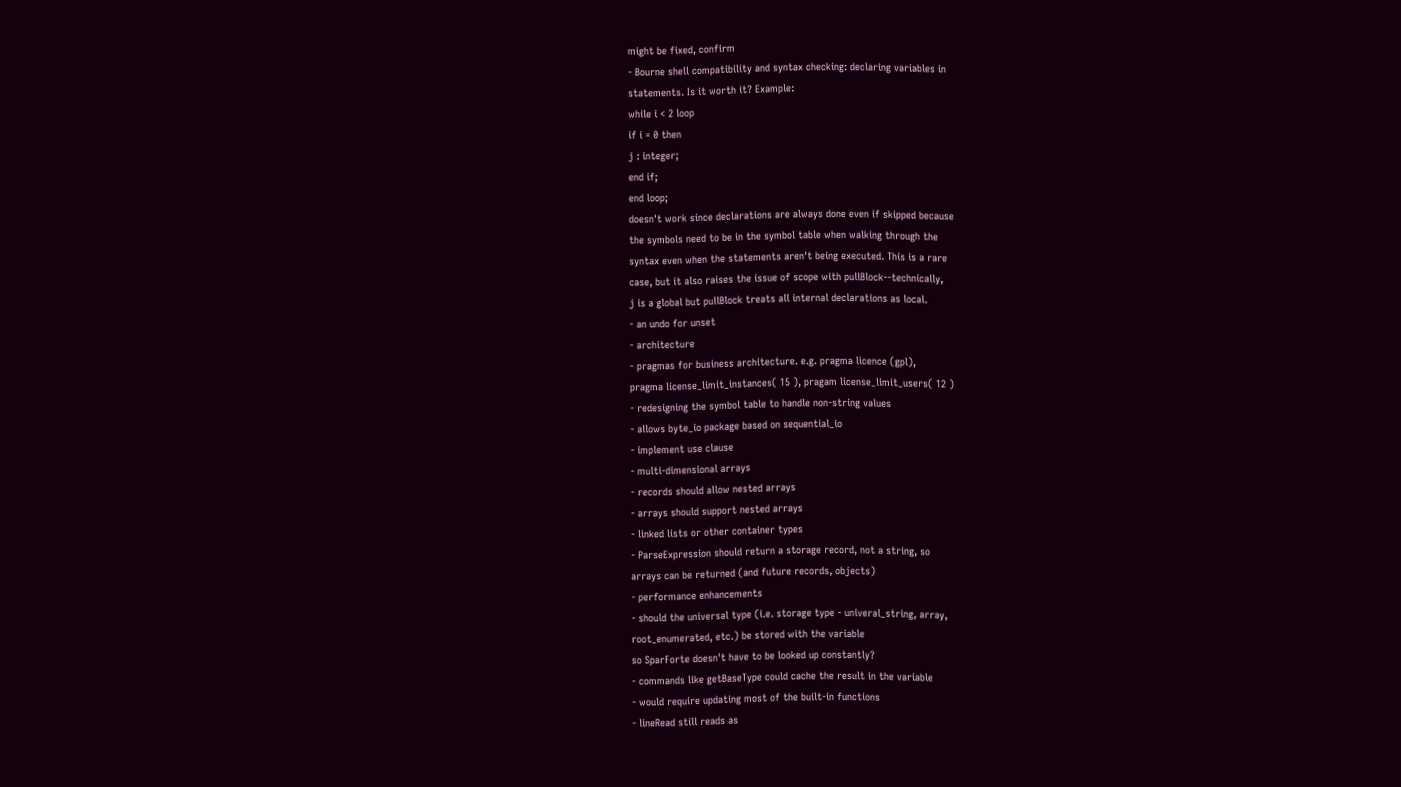might be fixed, confirm
- Bourne shell compatibility and syntax checking: declaring variables in
statements. Is it worth it? Example:
while i < 2 loop
if i = 0 then
j : integer;
end if;
end loop;
doesn't work since declarations are always done even if skipped because
the symbols need to be in the symbol table when walking through the
syntax even when the statements aren't being executed. This is a rare
case, but it also raises the issue of scope with pullBlock--technically,
j is a global but pullBlock treats all internal declarations as local.
- an undo for unset
- architecture
- pragmas for business architecture. e.g. pragma licence (gpl),
pragma license_limit_instances( 15 ), pragam license_limit_users( 12 )
- redesigning the symbol table to handle non-string values
- allows byte_io package based on sequential_io
- implement use clause
- multi-dimensional arrays
- records should allow nested arrays
- arrays should support nested arrays
- linked lists or other container types
- ParseExpression should return a storage record, not a string, so
arrays can be returned (and future records, objects)
- performance enhancements
- should the universal type (i.e. storage type - univeral_string, array,
root_enumerated, etc.) be stored with the variable
so SparForte doesn't have to be looked up constantly?
- commands like getBaseType could cache the result in the variable
- would require updating most of the built-in functions
- lineRead still reads as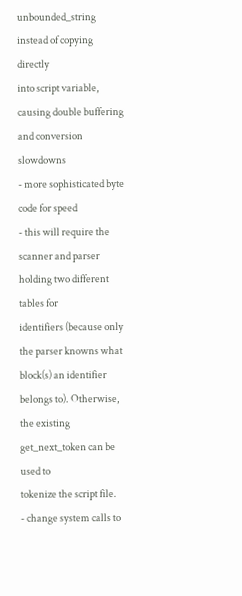unbounded_string instead of copying directly
into script variable, causing double buffering and conversion slowdowns
- more sophisticated byte code for speed
- this will require the scanner and parser holding two different tables for
identifiers (because only the parser knowns what block(s) an identifier
belongs to). Otherwise, the existing get_next_token can be used to
tokenize the script file.
- change system calls to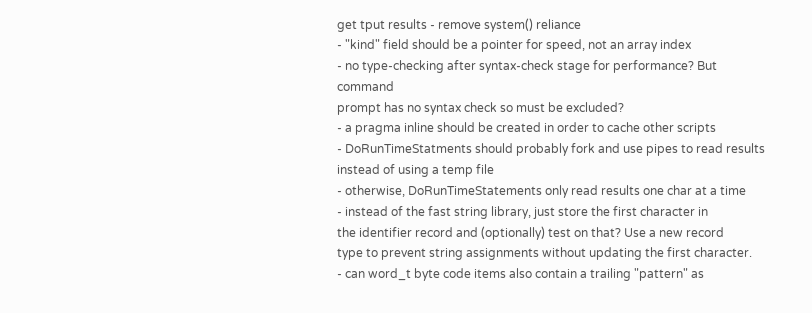get tput results - remove system() reliance
- "kind" field should be a pointer for speed, not an array index
- no type-checking after syntax-check stage for performance? But command
prompt has no syntax check so must be excluded?
- a pragma inline should be created in order to cache other scripts
- DoRunTimeStatments should probably fork and use pipes to read results
instead of using a temp file
- otherwise, DoRunTimeStatements only read results one char at a time
- instead of the fast string library, just store the first character in
the identifier record and (optionally) test on that? Use a new record
type to prevent string assignments without updating the first character.
- can word_t byte code items also contain a trailing "pattern" as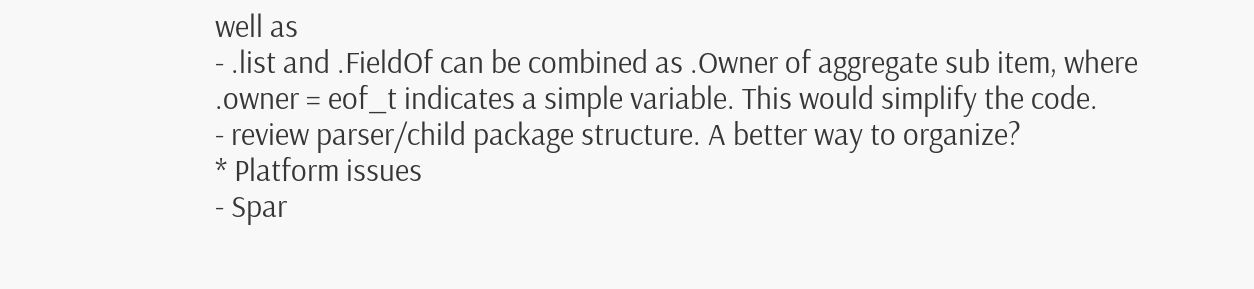well as
- .list and .FieldOf can be combined as .Owner of aggregate sub item, where
.owner = eof_t indicates a simple variable. This would simplify the code.
- review parser/child package structure. A better way to organize?
* Platform issues
- Spar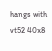hangs with vt52 40x8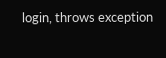login, throws exception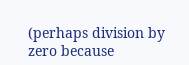(perhaps division by
zero because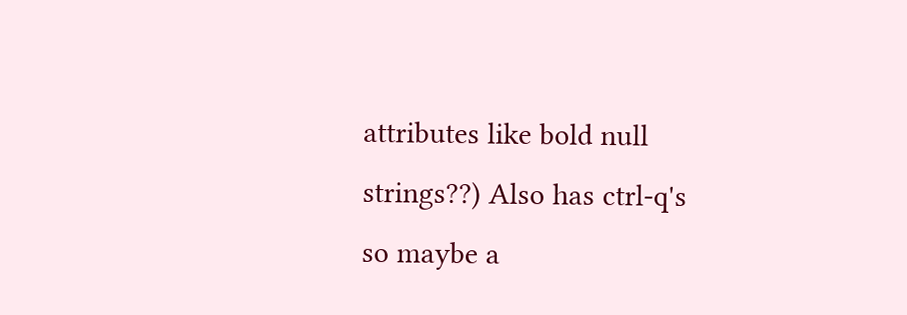attributes like bold null strings??) Also has ctrl-q's
so maybe a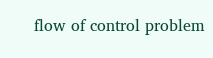flow of control problem